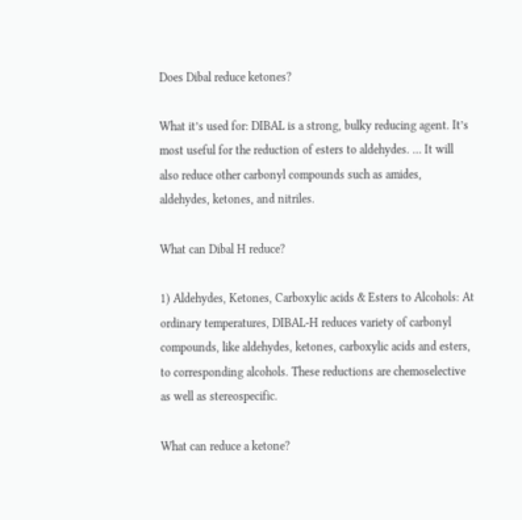Does Dibal reduce ketones?

What it’s used for: DIBAL is a strong, bulky reducing agent. It’s most useful for the reduction of esters to aldehydes. … It will also reduce other carbonyl compounds such as amides, aldehydes, ketones, and nitriles.

What can Dibal H reduce?

1) Aldehydes, Ketones, Carboxylic acids & Esters to Alcohols: At ordinary temperatures, DIBAL-H reduces variety of carbonyl compounds, like aldehydes, ketones, carboxylic acids and esters, to corresponding alcohols. These reductions are chemoselective as well as stereospecific.

What can reduce a ketone?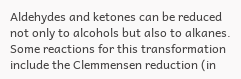Aldehydes and ketones can be reduced not only to alcohols but also to alkanes. Some reactions for this transformation include the Clemmensen reduction (in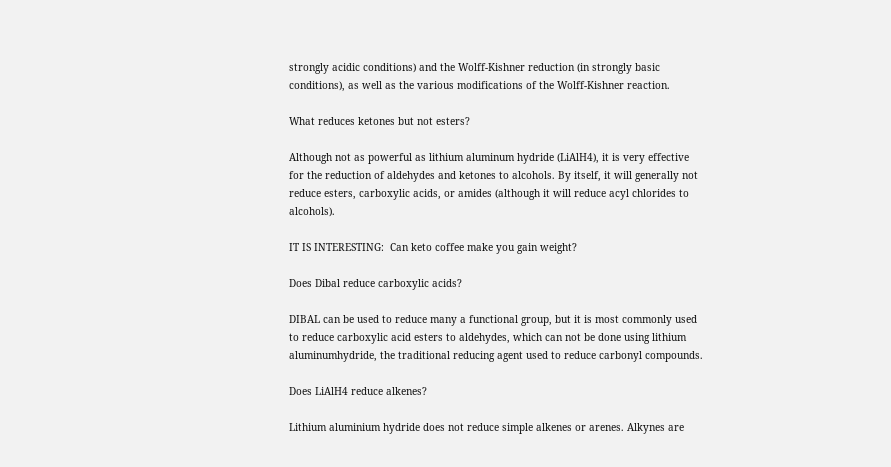strongly acidic conditions) and the Wolff-Kishner reduction (in strongly basic conditions), as well as the various modifications of the Wolff-Kishner reaction.

What reduces ketones but not esters?

Although not as powerful as lithium aluminum hydride (LiAlH4), it is very effective for the reduction of aldehydes and ketones to alcohols. By itself, it will generally not reduce esters, carboxylic acids, or amides (although it will reduce acyl chlorides to alcohols).

IT IS INTERESTING:  Can keto coffee make you gain weight?

Does Dibal reduce carboxylic acids?

DIBAL can be used to reduce many a functional group, but it is most commonly used to reduce carboxylic acid esters to aldehydes, which can not be done using lithium aluminumhydride, the traditional reducing agent used to reduce carbonyl compounds.

Does LiAlH4 reduce alkenes?

Lithium aluminium hydride does not reduce simple alkenes or arenes. Alkynes are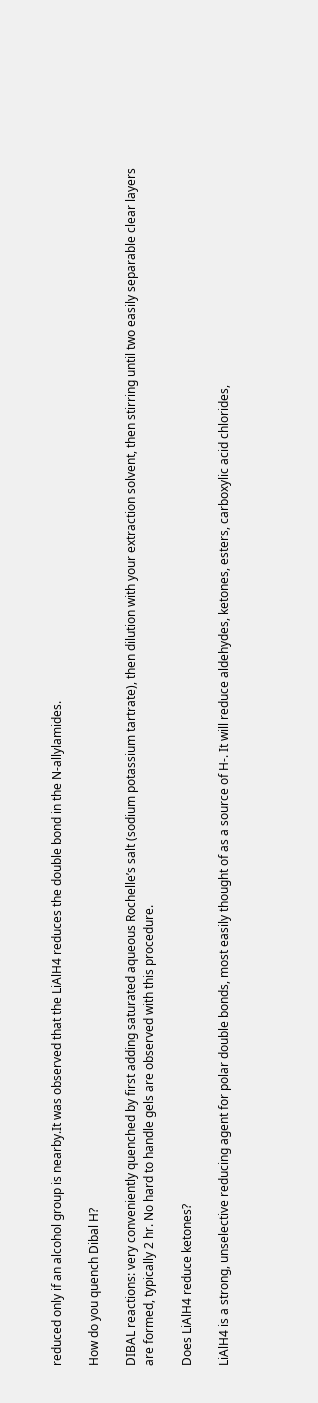reduced only if an alcohol group is nearby.It was observed that the LiAlH4 reduces the double bond in the N-allylamides.

How do you quench Dibal H?

DIBAL reactions: very conveniently quenched by first adding saturated aqueous Rochelle’s salt (sodium potassium tartrate), then dilution with your extraction solvent, then stirring until two easily separable clear layers are formed, typically 2 hr. No hard to handle gels are observed with this procedure.

Does LiAlH4 reduce ketones?

LiAlH4 is a strong, unselective reducing agent for polar double bonds, most easily thought of as a source of H-. It will reduce aldehydes, ketones, esters, carboxylic acid chlorides,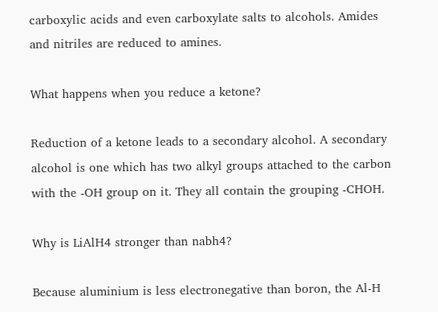carboxylic acids and even carboxylate salts to alcohols. Amides and nitriles are reduced to amines.

What happens when you reduce a ketone?

Reduction of a ketone leads to a secondary alcohol. A secondary alcohol is one which has two alkyl groups attached to the carbon with the -OH group on it. They all contain the grouping -CHOH.

Why is LiAlH4 stronger than nabh4?

Because aluminium is less electronegative than boron, the Al-H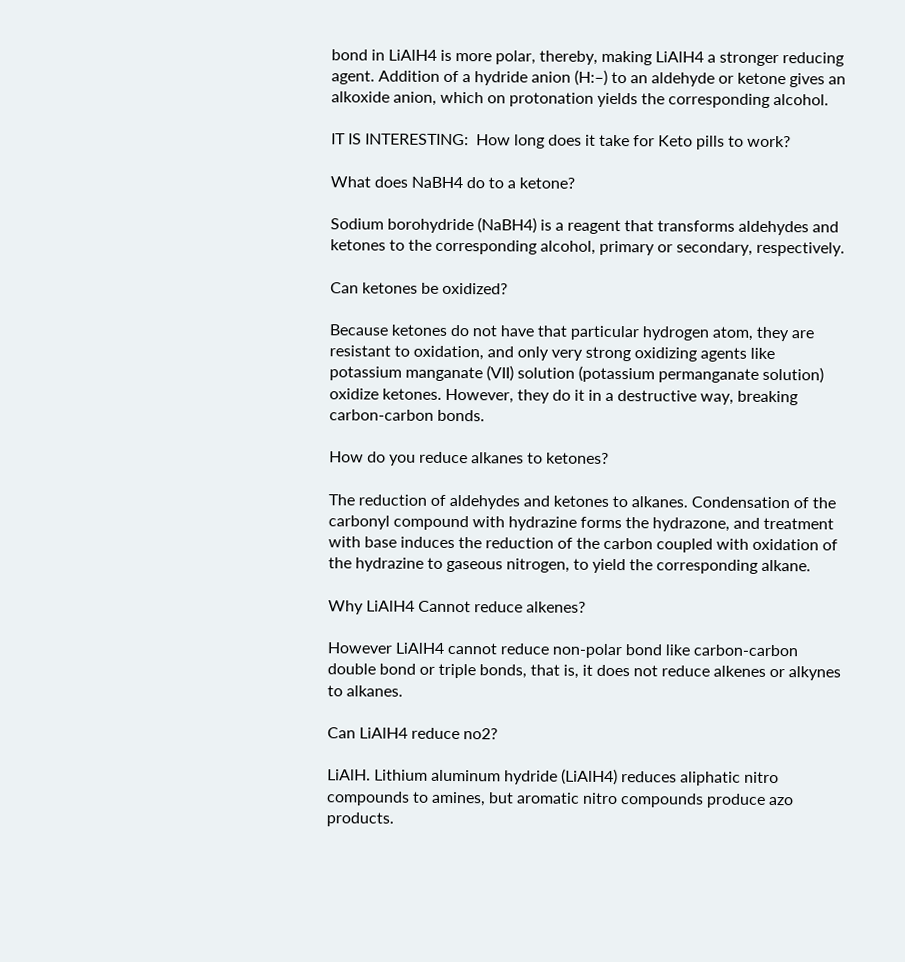bond in LiAlH4 is more polar, thereby, making LiAlH4 a stronger reducing agent. Addition of a hydride anion (H:–) to an aldehyde or ketone gives an alkoxide anion, which on protonation yields the corresponding alcohol.

IT IS INTERESTING:  How long does it take for Keto pills to work?

What does NaBH4 do to a ketone?

Sodium borohydride (NaBH4) is a reagent that transforms aldehydes and ketones to the corresponding alcohol, primary or secondary, respectively.

Can ketones be oxidized?

Because ketones do not have that particular hydrogen atom, they are resistant to oxidation, and only very strong oxidizing agents like potassium manganate (VII) solution (potassium permanganate solution) oxidize ketones. However, they do it in a destructive way, breaking carbon-carbon bonds.

How do you reduce alkanes to ketones?

The reduction of aldehydes and ketones to alkanes. Condensation of the carbonyl compound with hydrazine forms the hydrazone, and treatment with base induces the reduction of the carbon coupled with oxidation of the hydrazine to gaseous nitrogen, to yield the corresponding alkane.

Why LiAlH4 Cannot reduce alkenes?

However LiAlH4 cannot reduce non-polar bond like carbon-carbon double bond or triple bonds, that is, it does not reduce alkenes or alkynes to alkanes.

Can LiAlH4 reduce no2?

LiAlH. Lithium aluminum hydride (LiAlH4) reduces aliphatic nitro compounds to amines, but aromatic nitro compounds produce azo products.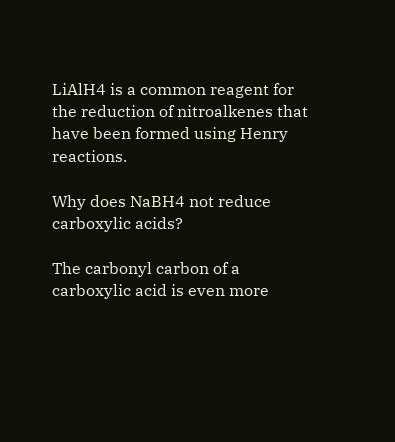LiAlH4 is a common reagent for the reduction of nitroalkenes that have been formed using Henry reactions.

Why does NaBH4 not reduce carboxylic acids?

The carbonyl carbon of a carboxylic acid is even more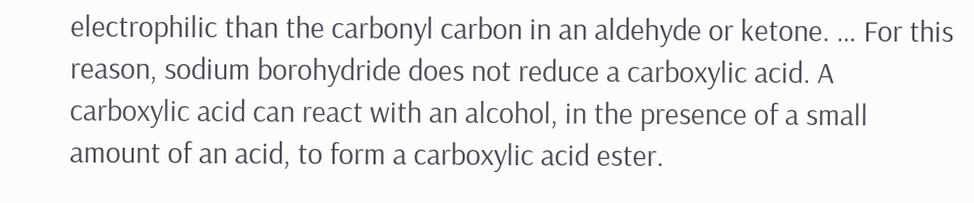electrophilic than the carbonyl carbon in an aldehyde or ketone. … For this reason, sodium borohydride does not reduce a carboxylic acid. A carboxylic acid can react with an alcohol, in the presence of a small amount of an acid, to form a carboxylic acid ester.